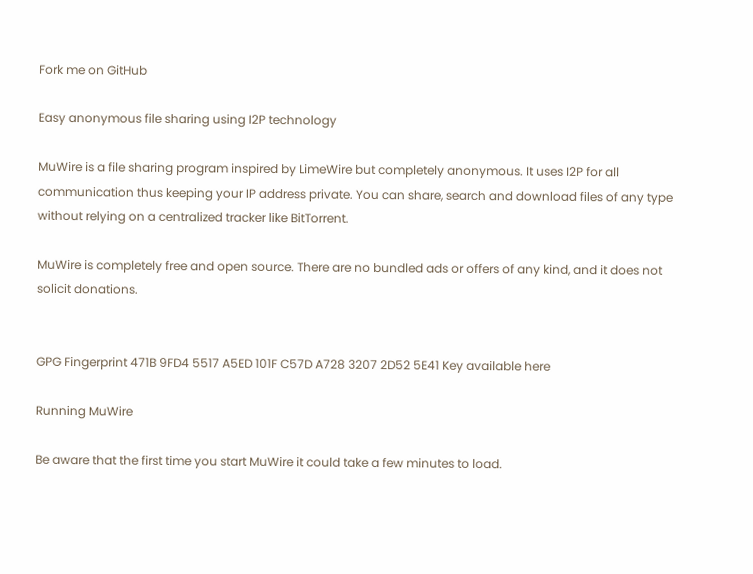Fork me on GitHub

Easy anonymous file sharing using I2P technology

MuWire is a file sharing program inspired by LimeWire but completely anonymous. It uses I2P for all communication thus keeping your IP address private. You can share, search and download files of any type without relying on a centralized tracker like BitTorrent.

MuWire is completely free and open source. There are no bundled ads or offers of any kind, and it does not solicit donations.


GPG Fingerprint 471B 9FD4 5517 A5ED 101F C57D A728 3207 2D52 5E41 Key available here

Running MuWire

Be aware that the first time you start MuWire it could take a few minutes to load.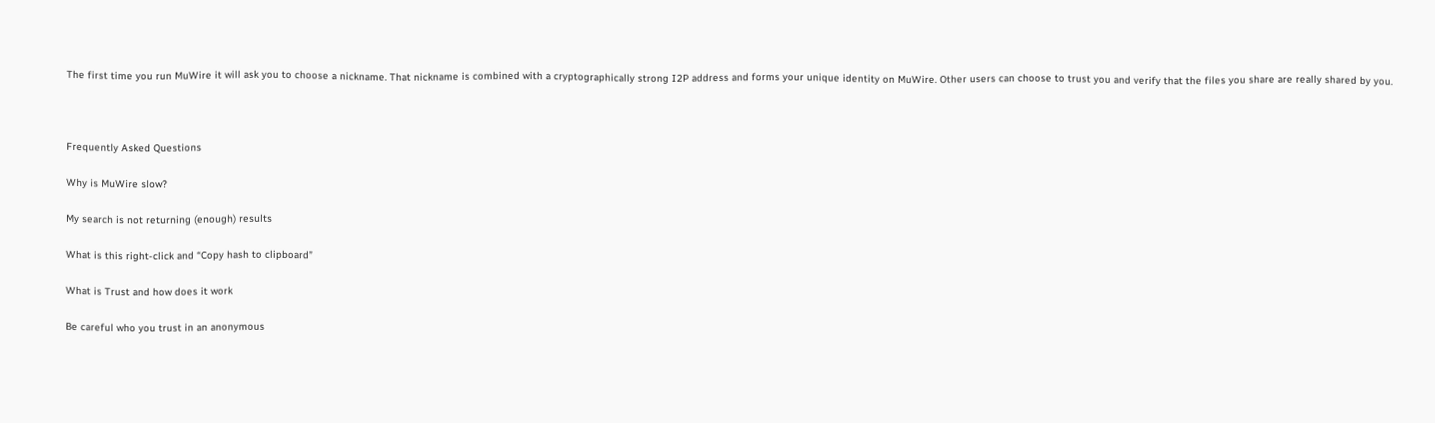The first time you run MuWire it will ask you to choose a nickname. That nickname is combined with a cryptographically strong I2P address and forms your unique identity on MuWire. Other users can choose to trust you and verify that the files you share are really shared by you.



Frequently Asked Questions

Why is MuWire slow?

My search is not returning (enough) results

What is this right-click and “Copy hash to clipboard”

What is Trust and how does it work

Be careful who you trust in an anonymous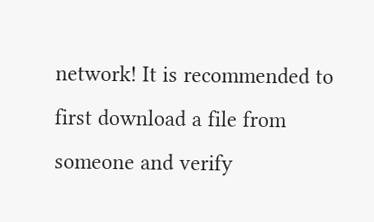network! It is recommended to first download a file from someone and verify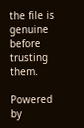the file is genuine before trusting them.

Powered by